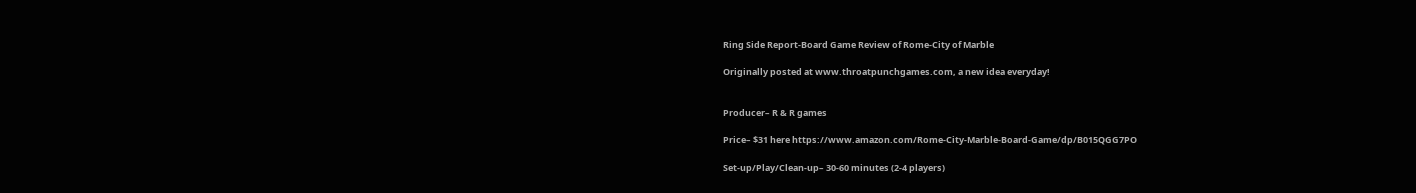Ring Side Report-Board Game Review of Rome-City of Marble

Originally posted at www.throatpunchgames.com, a new idea everyday!


Producer– R & R games

Price– $31 here https://www.amazon.com/Rome-City-Marble-Board-Game/dp/B015QGG7PO

Set-up/Play/Clean-up– 30-60 minutes (2-4 players)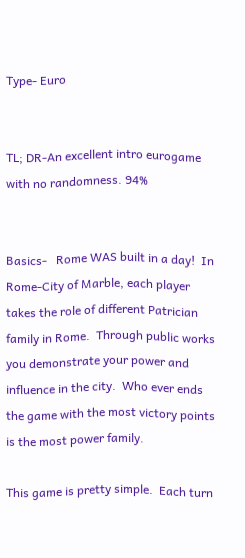Type- Euro


TL; DR-An excellent intro eurogame with no randomness. 94%


Basics-   Rome WAS built in a day!  In Rome-City of Marble, each player takes the role of different Patrician family in Rome.  Through public works you demonstrate your power and influence in the city.  Who ever ends the game with the most victory points is the most power family.

This game is pretty simple.  Each turn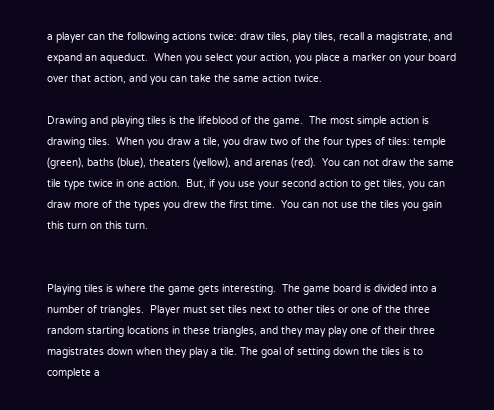a player can the following actions twice: draw tiles, play tiles, recall a magistrate, and expand an aqueduct.  When you select your action, you place a marker on your board over that action, and you can take the same action twice.

Drawing and playing tiles is the lifeblood of the game.  The most simple action is drawing tiles.  When you draw a tile, you draw two of the four types of tiles: temple (green), baths (blue), theaters (yellow), and arenas (red).  You can not draw the same tile type twice in one action.  But, if you use your second action to get tiles, you can draw more of the types you drew the first time.  You can not use the tiles you gain this turn on this turn.


Playing tiles is where the game gets interesting.  The game board is divided into a number of triangles.  Player must set tiles next to other tiles or one of the three random starting locations in these triangles, and they may play one of their three magistrates down when they play a tile. The goal of setting down the tiles is to complete a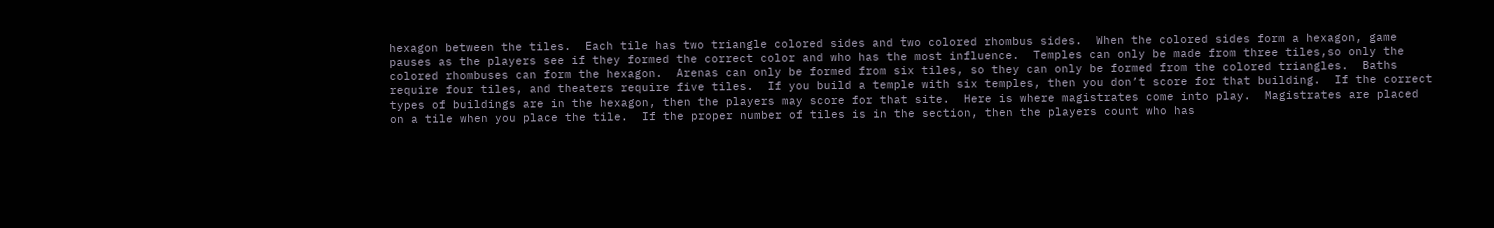hexagon between the tiles.  Each tile has two triangle colored sides and two colored rhombus sides.  When the colored sides form a hexagon, game pauses as the players see if they formed the correct color and who has the most influence.  Temples can only be made from three tiles,so only the colored rhombuses can form the hexagon.  Arenas can only be formed from six tiles, so they can only be formed from the colored triangles.  Baths require four tiles, and theaters require five tiles.  If you build a temple with six temples, then you don’t score for that building.  If the correct types of buildings are in the hexagon, then the players may score for that site.  Here is where magistrates come into play.  Magistrates are placed on a tile when you place the tile.  If the proper number of tiles is in the section, then the players count who has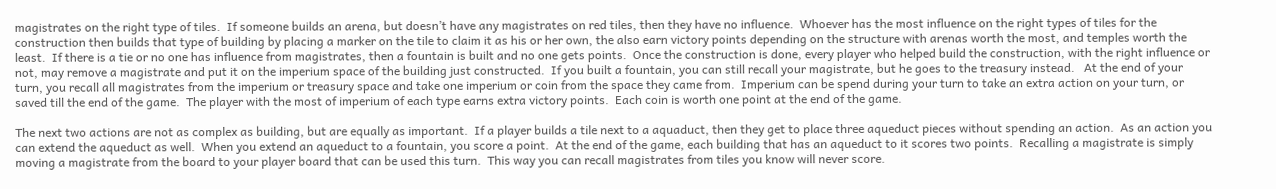magistrates on the right type of tiles.  If someone builds an arena, but doesn’t have any magistrates on red tiles, then they have no influence.  Whoever has the most influence on the right types of tiles for the construction then builds that type of building by placing a marker on the tile to claim it as his or her own, the also earn victory points depending on the structure with arenas worth the most, and temples worth the least.  If there is a tie or no one has influence from magistrates, then a fountain is built and no one gets points.  Once the construction is done, every player who helped build the construction, with the right influence or not, may remove a magistrate and put it on the imperium space of the building just constructed.  If you built a fountain, you can still recall your magistrate, but he goes to the treasury instead.   At the end of your turn, you recall all magistrates from the imperium or treasury space and take one imperium or coin from the space they came from.  Imperium can be spend during your turn to take an extra action on your turn, or saved till the end of the game.  The player with the most of imperium of each type earns extra victory points.  Each coin is worth one point at the end of the game.

The next two actions are not as complex as building, but are equally as important.  If a player builds a tile next to a aquaduct, then they get to place three aqueduct pieces without spending an action.  As an action you can extend the aqueduct as well.  When you extend an aqueduct to a fountain, you score a point.  At the end of the game, each building that has an aqueduct to it scores two points.  Recalling a magistrate is simply moving a magistrate from the board to your player board that can be used this turn.  This way you can recall magistrates from tiles you know will never score.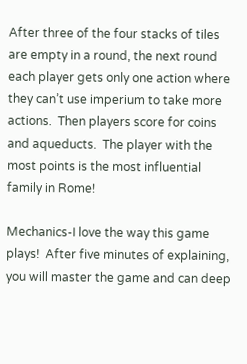After three of the four stacks of tiles are empty in a round, the next round each player gets only one action where they can’t use imperium to take more actions.  Then players score for coins and aqueducts.  The player with the most points is the most influential family in Rome!

Mechanics-I love the way this game plays!  After five minutes of explaining, you will master the game and can deep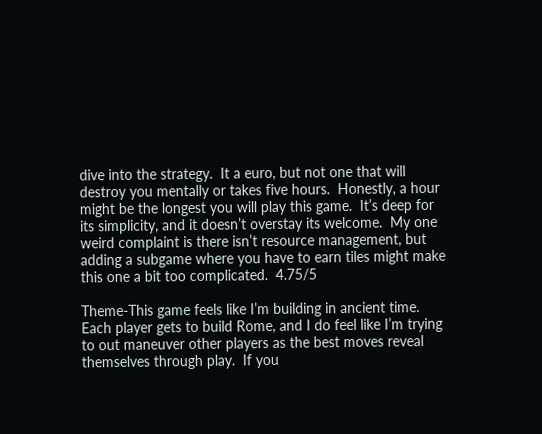dive into the strategy.  It a euro, but not one that will destroy you mentally or takes five hours.  Honestly, a hour might be the longest you will play this game.  It’s deep for its simplicity, and it doesn’t overstay its welcome.  My one weird complaint is there isn’t resource management, but adding a subgame where you have to earn tiles might make this one a bit too complicated.  4.75/5

Theme-This game feels like I’m building in ancient time.  Each player gets to build Rome, and I do feel like I’m trying to out maneuver other players as the best moves reveal themselves through play.  If you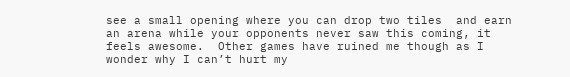see a small opening where you can drop two tiles  and earn an arena while your opponents never saw this coming, it feels awesome.  Other games have ruined me though as I wonder why I can’t hurt my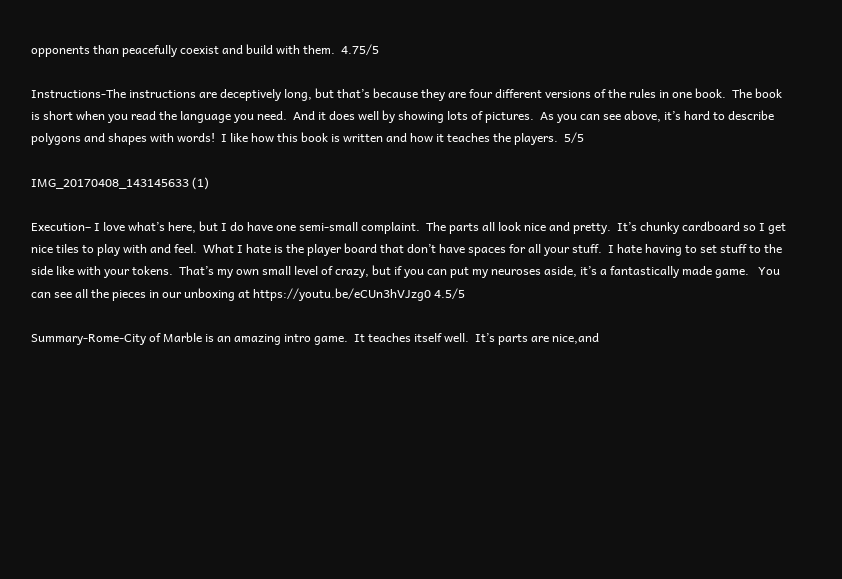opponents than peacefully coexist and build with them.  4.75/5

Instructions-The instructions are deceptively long, but that’s because they are four different versions of the rules in one book.  The book is short when you read the language you need.  And it does well by showing lots of pictures.  As you can see above, it’s hard to describe polygons and shapes with words!  I like how this book is written and how it teaches the players.  5/5

IMG_20170408_143145633 (1)

Execution– I love what’s here, but I do have one semi-small complaint.  The parts all look nice and pretty.  It’s chunky cardboard so I get nice tiles to play with and feel.  What I hate is the player board that don’t have spaces for all your stuff.  I hate having to set stuff to the side like with your tokens.  That’s my own small level of crazy, but if you can put my neuroses aside, it’s a fantastically made game.   You can see all the pieces in our unboxing at https://youtu.be/eCUn3hVJzg0 4.5/5

Summary-Rome-City of Marble is an amazing intro game.  It teaches itself well.  It’s parts are nice,and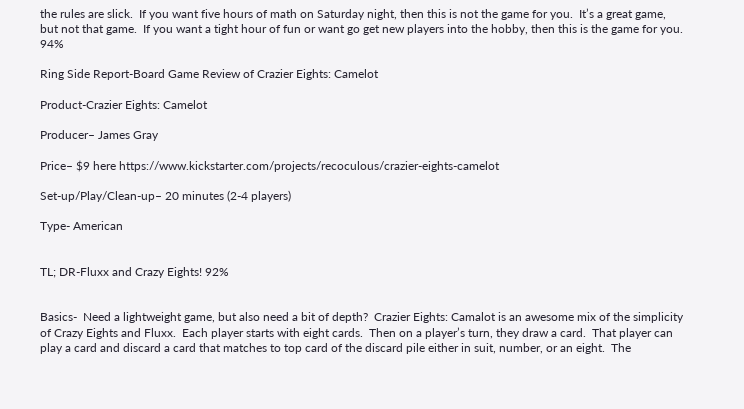the rules are slick.  If you want five hours of math on Saturday night, then this is not the game for you.  It’s a great game, but not that game.  If you want a tight hour of fun or want go get new players into the hobby, then this is the game for you. 94%

Ring Side Report-Board Game Review of Crazier Eights: Camelot

Product-Crazier Eights: Camelot

Producer– James Gray

Price– $9 here https://www.kickstarter.com/projects/recoculous/crazier-eights-camelot

Set-up/Play/Clean-up– 20 minutes (2-4 players)

Type- American


TL; DR-Fluxx and Crazy Eights! 92%


Basics-  Need a lightweight game, but also need a bit of depth?  Crazier Eights: Camalot is an awesome mix of the simplicity of Crazy Eights and Fluxx.  Each player starts with eight cards.  Then on a player’s turn, they draw a card.  That player can play a card and discard a card that matches to top card of the discard pile either in suit, number, or an eight.  The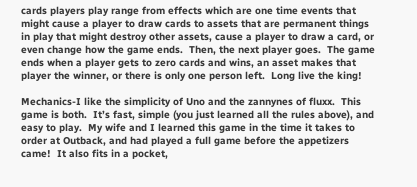cards players play range from effects which are one time events that might cause a player to draw cards to assets that are permanent things in play that might destroy other assets, cause a player to draw a card, or even change how the game ends.  Then, the next player goes.  The game ends when a player gets to zero cards and wins, an asset makes that player the winner, or there is only one person left.  Long live the king!

Mechanics-I like the simplicity of Uno and the zannynes of fluxx.  This game is both.  It’s fast, simple (you just learned all the rules above), and easy to play.  My wife and I learned this game in the time it takes to order at Outback, and had played a full game before the appetizers came!  It also fits in a pocket,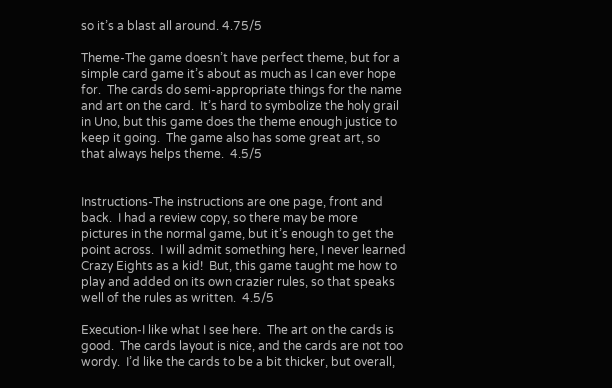so it’s a blast all around. 4.75/5

Theme-The game doesn’t have perfect theme, but for a simple card game it’s about as much as I can ever hope for.  The cards do semi-appropriate things for the name and art on the card.  It’s hard to symbolize the holy grail in Uno, but this game does the theme enough justice to keep it going.  The game also has some great art, so that always helps theme.  4.5/5


Instructions-The instructions are one page, front and back.  I had a review copy, so there may be more pictures in the normal game, but it’s enough to get the point across.  I will admit something here, I never learned Crazy Eights as a kid!  But, this game taught me how to play and added on its own crazier rules, so that speaks well of the rules as written.  4.5/5

Execution-I like what I see here.  The art on the cards is good.  The cards layout is nice, and the cards are not too wordy.  I’d like the cards to be a bit thicker, but overall,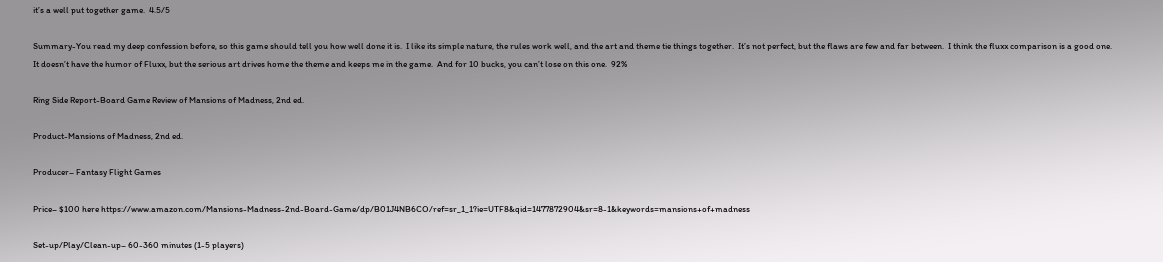it’s a well put together game.  4.5/5

Summary-You read my deep confession before, so this game should tell you how well done it is.  I like its simple nature, the rules work well, and the art and theme tie things together.  It’s not perfect, but the flaws are few and far between.  I think the fluxx comparison is a good one.  It doesn’t have the humor of Fluxx, but the serious art drives home the theme and keeps me in the game.  And for 10 bucks, you can’t lose on this one.  92%

Ring Side Report-Board Game Review of Mansions of Madness, 2nd ed.

Product-Mansions of Madness, 2nd ed.

Producer– Fantasy Flight Games

Price– $100 here https://www.amazon.com/Mansions-Madness-2nd-Board-Game/dp/B01J4NB6CO/ref=sr_1_1?ie=UTF8&qid=1477872904&sr=8-1&keywords=mansions+of+madness

Set-up/Play/Clean-up– 60-360 minutes (1-5 players)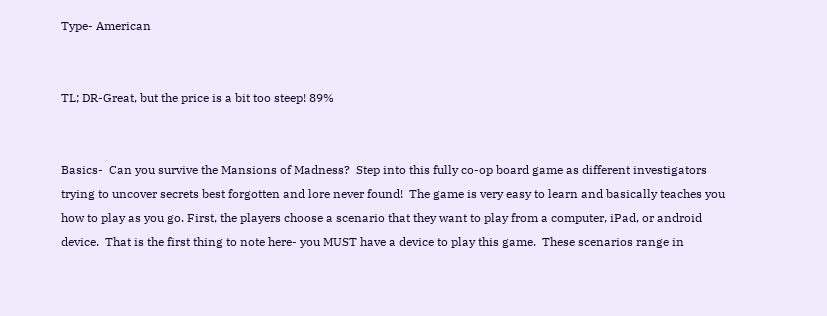Type- American


TL; DR-Great, but the price is a bit too steep! 89%


Basics-  Can you survive the Mansions of Madness?  Step into this fully co-op board game as different investigators trying to uncover secrets best forgotten and lore never found!  The game is very easy to learn and basically teaches you how to play as you go. First, the players choose a scenario that they want to play from a computer, iPad, or android device.  That is the first thing to note here- you MUST have a device to play this game.  These scenarios range in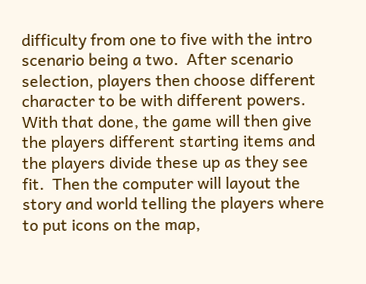difficulty from one to five with the intro scenario being a two.  After scenario selection, players then choose different character to be with different powers.  With that done, the game will then give the players different starting items and the players divide these up as they see fit.  Then the computer will layout the story and world telling the players where to put icons on the map,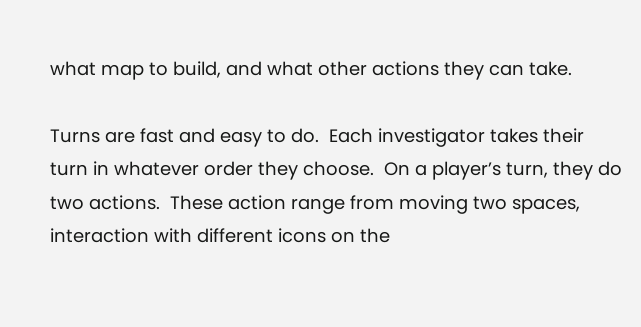what map to build, and what other actions they can take.

Turns are fast and easy to do.  Each investigator takes their turn in whatever order they choose.  On a player’s turn, they do two actions.  These action range from moving two spaces, interaction with different icons on the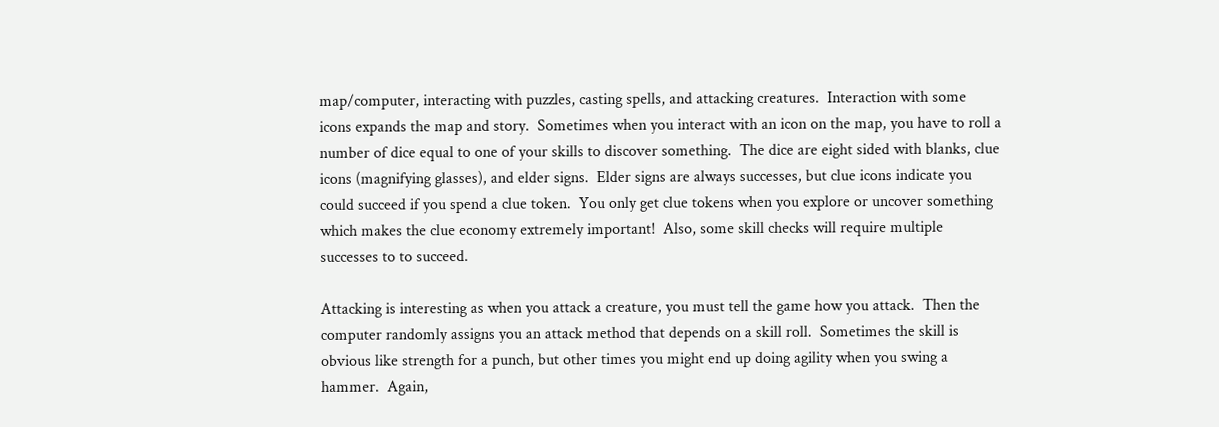map/computer, interacting with puzzles, casting spells, and attacking creatures.  Interaction with some icons expands the map and story.  Sometimes when you interact with an icon on the map, you have to roll a number of dice equal to one of your skills to discover something.  The dice are eight sided with blanks, clue icons (magnifying glasses), and elder signs.  Elder signs are always successes, but clue icons indicate you could succeed if you spend a clue token.  You only get clue tokens when you explore or uncover something which makes the clue economy extremely important!  Also, some skill checks will require multiple successes to to succeed.

Attacking is interesting as when you attack a creature, you must tell the game how you attack.  Then the computer randomly assigns you an attack method that depends on a skill roll.  Sometimes the skill is obvious like strength for a punch, but other times you might end up doing agility when you swing a hammer.  Again,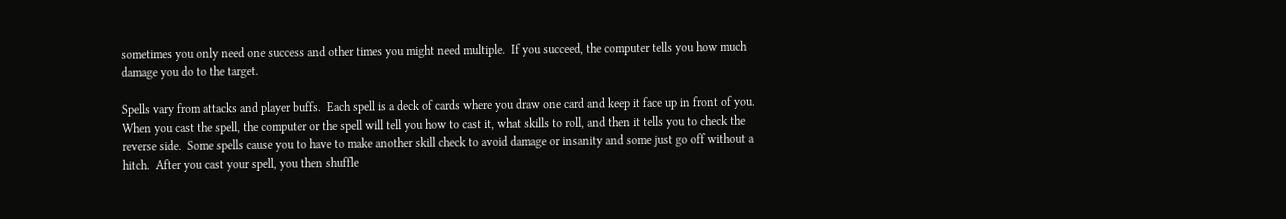sometimes you only need one success and other times you might need multiple.  If you succeed, the computer tells you how much damage you do to the target.

Spells vary from attacks and player buffs.  Each spell is a deck of cards where you draw one card and keep it face up in front of you.  When you cast the spell, the computer or the spell will tell you how to cast it, what skills to roll, and then it tells you to check the reverse side.  Some spells cause you to have to make another skill check to avoid damage or insanity and some just go off without a hitch.  After you cast your spell, you then shuffle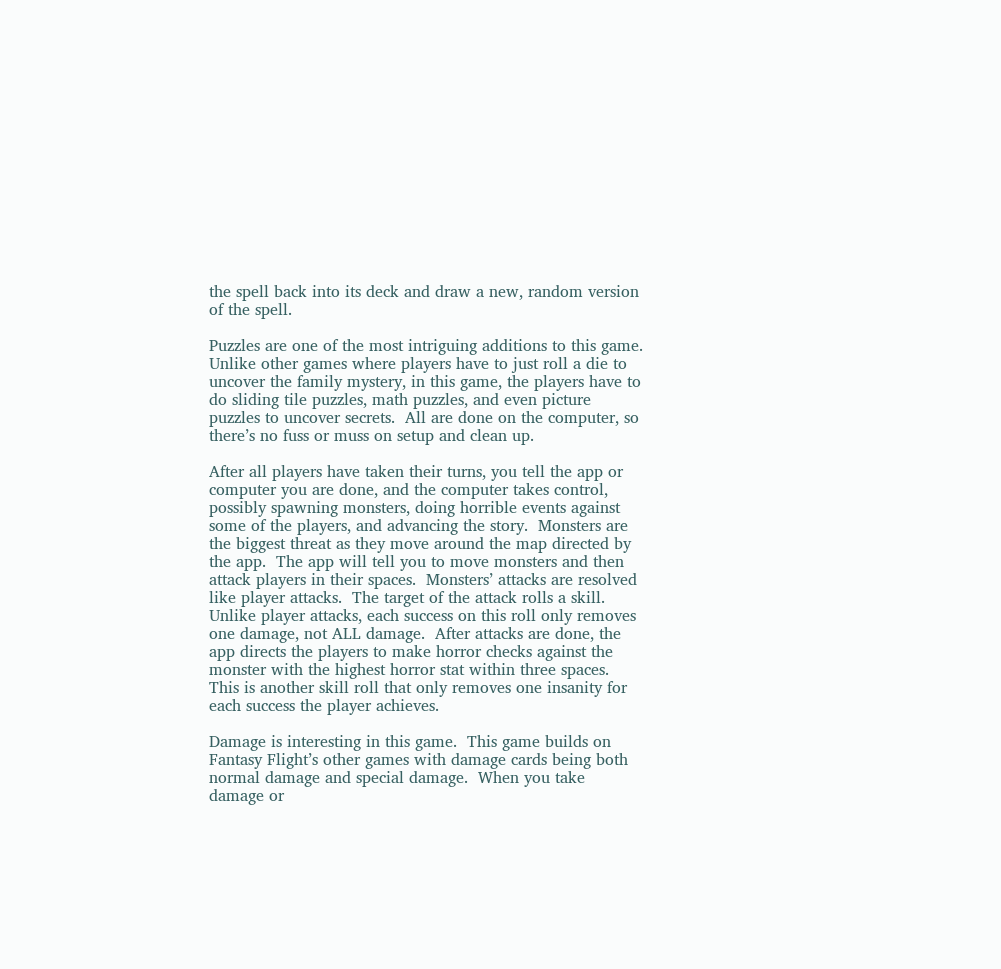the spell back into its deck and draw a new, random version of the spell.

Puzzles are one of the most intriguing additions to this game.  Unlike other games where players have to just roll a die to uncover the family mystery, in this game, the players have to do sliding tile puzzles, math puzzles, and even picture puzzles to uncover secrets.  All are done on the computer, so there’s no fuss or muss on setup and clean up.

After all players have taken their turns, you tell the app or computer you are done, and the computer takes control, possibly spawning monsters, doing horrible events against some of the players, and advancing the story.  Monsters are the biggest threat as they move around the map directed by the app.  The app will tell you to move monsters and then attack players in their spaces.  Monsters’ attacks are resolved like player attacks.  The target of the attack rolls a skill.  Unlike player attacks, each success on this roll only removes one damage, not ALL damage.  After attacks are done, the app directs the players to make horror checks against the monster with the highest horror stat within three spaces.  This is another skill roll that only removes one insanity for each success the player achieves.

Damage is interesting in this game.  This game builds on Fantasy Flight’s other games with damage cards being both normal damage and special damage.  When you take damage or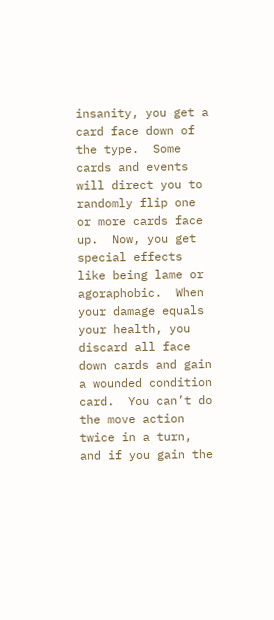insanity, you get a card face down of the type.  Some cards and events will direct you to randomly flip one or more cards face up.  Now, you get special effects like being lame or agoraphobic.  When your damage equals your health, you discard all face down cards and gain a wounded condition card.  You can’t do the move action twice in a turn, and if you gain the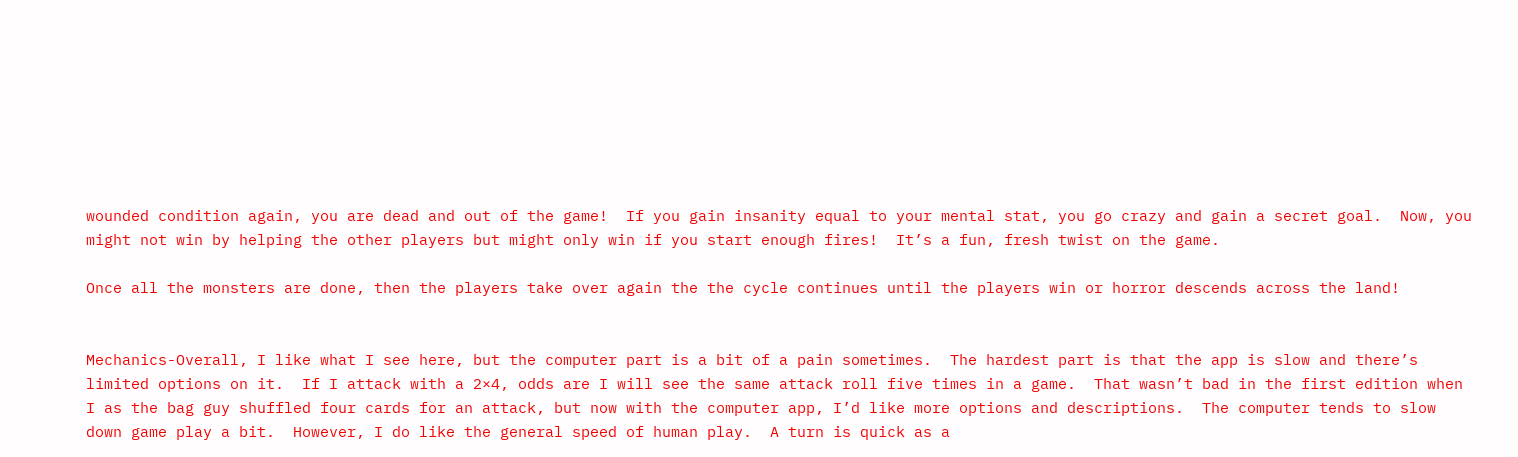wounded condition again, you are dead and out of the game!  If you gain insanity equal to your mental stat, you go crazy and gain a secret goal.  Now, you might not win by helping the other players but might only win if you start enough fires!  It’s a fun, fresh twist on the game.

Once all the monsters are done, then the players take over again the the cycle continues until the players win or horror descends across the land!


Mechanics-Overall, I like what I see here, but the computer part is a bit of a pain sometimes.  The hardest part is that the app is slow and there’s limited options on it.  If I attack with a 2×4, odds are I will see the same attack roll five times in a game.  That wasn’t bad in the first edition when I as the bag guy shuffled four cards for an attack, but now with the computer app, I’d like more options and descriptions.  The computer tends to slow down game play a bit.  However, I do like the general speed of human play.  A turn is quick as a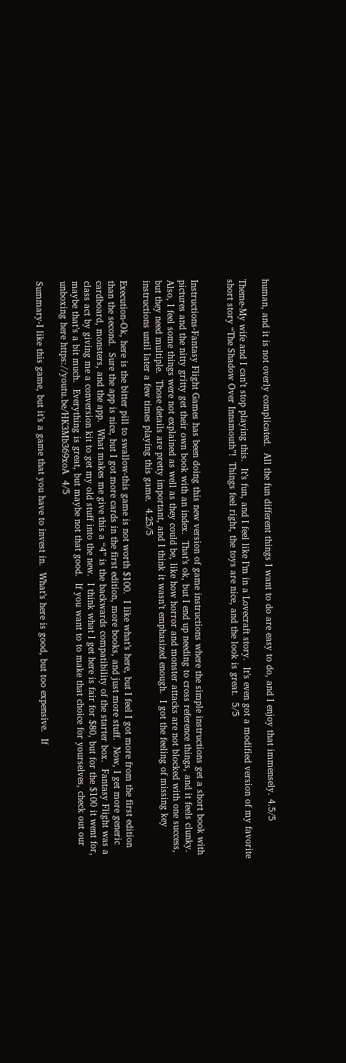human, and it is not overly complicated.  All the fun different things I want to do are easy to do, and I enjoy that immensely. 4.5/5

Theme-My wife and I can’t stop playing this.  It’s fun, and I feel like I’m in a Lovecraft story.  It’s even got a modified version of my favorite short story “The Shadow Over Innsmouth”!  Things feel right, the toys are nice, and the look is great.  5/5


Instructions-Fantasy Flight Games has been doing this new version of game instructions where the simple instructions get a short book with pictures and the nitty gritty get their own book with an index.  That’s ok, but I end up needing to cross reference things, and it feels clunky.  Also, I feel some things were not explained as well as they could be, like how horror and monster attacks are not blocked with one success, but they need multiple.  Those details are pretty important, and I think it wasn’t emphasized enough.  I got the feeling of missing key instructions until later a few times playing this game.  4.25/5

Execution-Ok, here is the bitter pill to swallow-this game is not worth $100.  I like what’s here, but I feel I got more from the first edition than the second.  Sure the app is nice, but I got more cards in the first edition, more books, and just more stuff.  Now, I get more generic cardboard, monsters, and the app.  What makes me give this a “4” is the backwards compatibility of the starter box.  Fantasy Flight was a class act by giving me a conversion kit to get my old stuff into the new.  I think what I get here is fair for $80, but for the $100 it went for, maybe that’s a bit much.  Everything is great, but maybe not that good.  If you want to to make that choice for yourselves, check out our unboxing here https://youtu.be/HK3Mb369xoA  4/5

Summary-I like this game, but it’s a game that you have to invest in.  What’s here is good, but too expensive.  If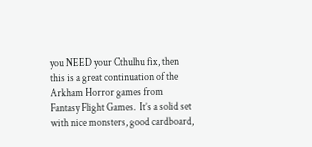you NEED your Cthulhu fix, then this is a great continuation of the Arkham Horror games from Fantasy Flight Games.  It’s a solid set with nice monsters, good cardboard,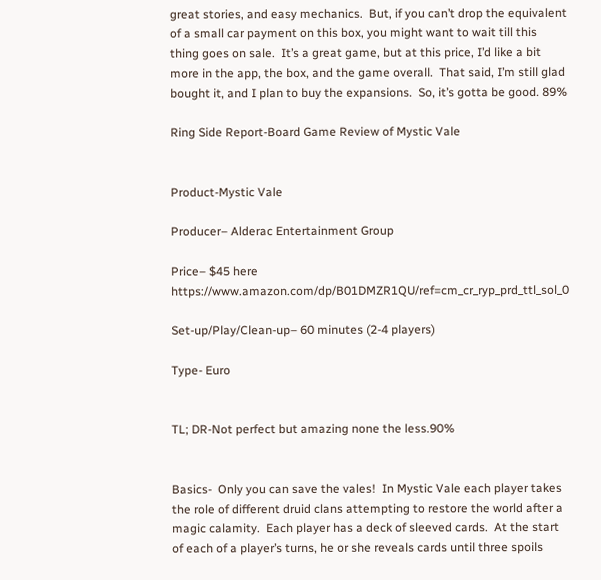great stories, and easy mechanics.  But, if you can’t drop the equivalent of a small car payment on this box, you might want to wait till this thing goes on sale.  It’s a great game, but at this price, I’d like a bit more in the app, the box, and the game overall.  That said, I’m still glad bought it, and I plan to buy the expansions.  So, it’s gotta be good. 89%

Ring Side Report-Board Game Review of Mystic Vale


Product-Mystic Vale

Producer– Alderac Entertainment Group

Price– $45 here https://www.amazon.com/dp/B01DMZR1QU/ref=cm_cr_ryp_prd_ttl_sol_0

Set-up/Play/Clean-up– 60 minutes (2-4 players)

Type- Euro


TL; DR-Not perfect but amazing none the less.90%


Basics-  Only you can save the vales!  In Mystic Vale each player takes the role of different druid clans attempting to restore the world after a magic calamity.  Each player has a deck of sleeved cards.  At the start of each of a player’s turns, he or she reveals cards until three spoils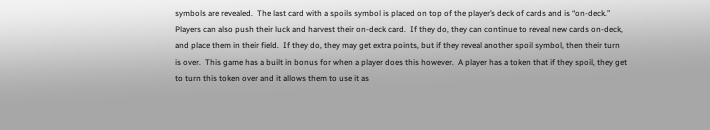symbols are revealed.  The last card with a spoils symbol is placed on top of the player’s deck of cards and is “on-deck.”  Players can also push their luck and harvest their on-deck card.  If they do, they can continue to reveal new cards on-deck, and place them in their field.  If they do, they may get extra points, but if they reveal another spoil symbol, then their turn is over.  This game has a built in bonus for when a player does this however.  A player has a token that if they spoil, they get to turn this token over and it allows them to use it as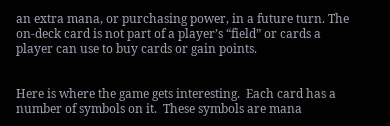an extra mana, or purchasing power, in a future turn. The on-deck card is not part of a player’s “field” or cards a player can use to buy cards or gain points.


Here is where the game gets interesting.  Each card has a number of symbols on it.  These symbols are mana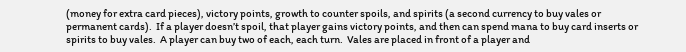(money for extra card pieces), victory points, growth to counter spoils, and spirits (a second currency to buy vales or permanent cards).  If a player doesn’t spoil, that player gains victory points, and then can spend mana to buy card inserts or spirits to buy vales.  A player can buy two of each, each turn.  Vales are placed in front of a player and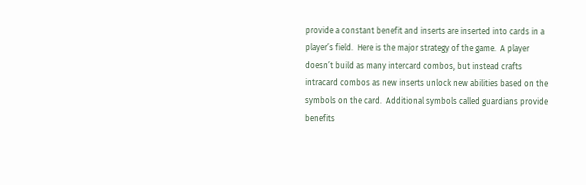provide a constant benefit and inserts are inserted into cards in a player’s field.  Here is the major strategy of the game.  A player doesn’t build as many intercard combos, but instead crafts intracard combos as new inserts unlock new abilities based on the symbols on the card.  Additional symbols called guardians provide benefits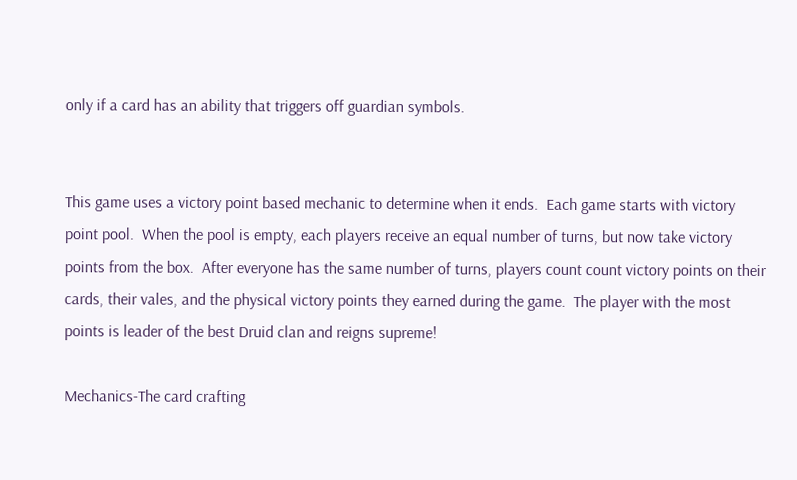only if a card has an ability that triggers off guardian symbols.


This game uses a victory point based mechanic to determine when it ends.  Each game starts with victory point pool.  When the pool is empty, each players receive an equal number of turns, but now take victory points from the box.  After everyone has the same number of turns, players count count victory points on their cards, their vales, and the physical victory points they earned during the game.  The player with the most points is leader of the best Druid clan and reigns supreme!

Mechanics-The card crafting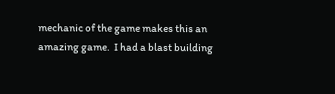mechanic of the game makes this an amazing game.  I had a blast building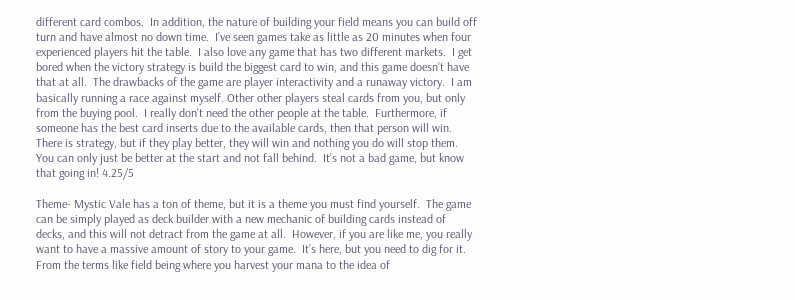different card combos.  In addition, the nature of building your field means you can build off turn and have almost no down time.  I’ve seen games take as little as 20 minutes when four experienced players hit the table.  I also love any game that has two different markets.  I get bored when the victory strategy is build the biggest card to win, and this game doesn’t have that at all.  The drawbacks of the game are player interactivity and a runaway victory.  I am basically running a race against myself. Other other players steal cards from you, but only from the buying pool.  I really don’t need the other people at the table.  Furthermore, if someone has the best card inserts due to the available cards, then that person will win.  There is strategy, but if they play better, they will win and nothing you do will stop them.  You can only just be better at the start and not fall behind.  It’s not a bad game, but know that going in! 4.25/5

Theme- Mystic Vale has a ton of theme, but it is a theme you must find yourself.  The game can be simply played as deck builder with a new mechanic of building cards instead of decks, and this will not detract from the game at all.  However, if you are like me, you really want to have a massive amount of story to your game.  It’s here, but you need to dig for it.  From the terms like field being where you harvest your mana to the idea of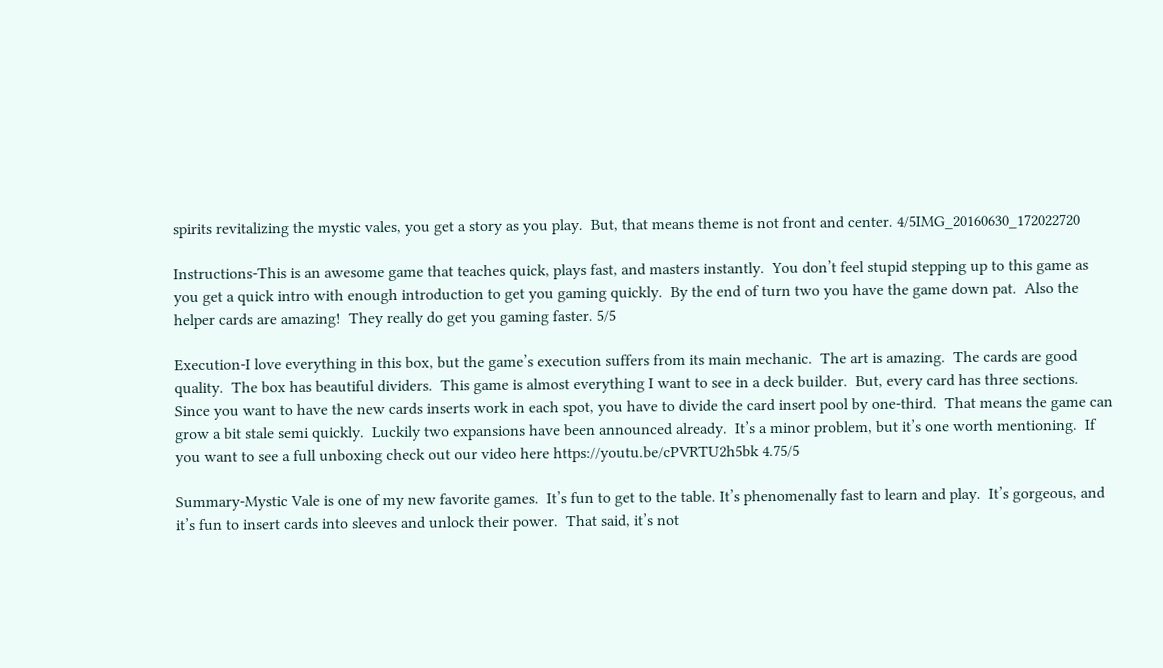spirits revitalizing the mystic vales, you get a story as you play.  But, that means theme is not front and center. 4/5IMG_20160630_172022720

Instructions-This is an awesome game that teaches quick, plays fast, and masters instantly.  You don’t feel stupid stepping up to this game as you get a quick intro with enough introduction to get you gaming quickly.  By the end of turn two you have the game down pat.  Also the helper cards are amazing!  They really do get you gaming faster. 5/5

Execution-I love everything in this box, but the game’s execution suffers from its main mechanic.  The art is amazing.  The cards are good quality.  The box has beautiful dividers.  This game is almost everything I want to see in a deck builder.  But, every card has three sections.  Since you want to have the new cards inserts work in each spot, you have to divide the card insert pool by one-third.  That means the game can grow a bit stale semi quickly.  Luckily two expansions have been announced already.  It’s a minor problem, but it’s one worth mentioning.  If you want to see a full unboxing check out our video here https://youtu.be/cPVRTU2h5bk 4.75/5

Summary-Mystic Vale is one of my new favorite games.  It’s fun to get to the table. It’s phenomenally fast to learn and play.  It’s gorgeous, and it’s fun to insert cards into sleeves and unlock their power.  That said, it’s not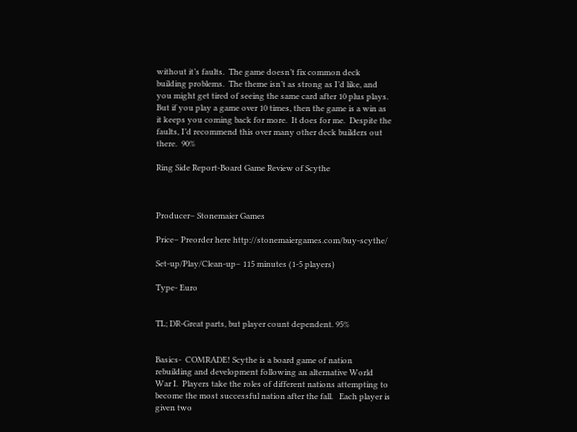without it’s faults.  The game doesn’t fix common deck building problems.  The theme isn’t as strong as I’d like, and you might get tired of seeing the same card after 10 plus plays.  But if you play a game over 10 times, then the game is a win as it keeps you coming back for more.  It does for me.  Despite the faults, I’d recommend this over many other deck builders out there.  90%

Ring Side Report-Board Game Review of Scythe



Producer– Stonemaier Games

Price– Preorder here http://stonemaiergames.com/buy-scythe/

Set-up/Play/Clean-up– 115 minutes (1-5 players)

Type- Euro


TL; DR-Great parts, but player count dependent. 95%


Basics-  COMRADE! Scythe is a board game of nation rebuilding and development following an alternative World War I.  Players take the roles of different nations attempting to become the most successful nation after the fall.   Each player is given two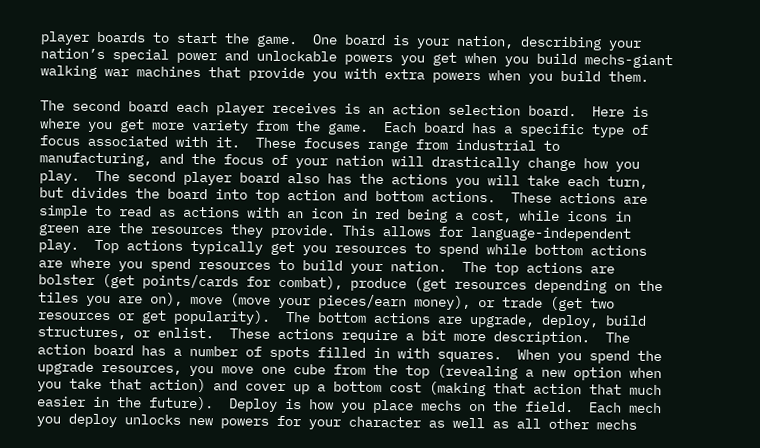player boards to start the game.  One board is your nation, describing your nation’s special power and unlockable powers you get when you build mechs-giant walking war machines that provide you with extra powers when you build them.

The second board each player receives is an action selection board.  Here is where you get more variety from the game.  Each board has a specific type of focus associated with it.  These focuses range from industrial to manufacturing, and the focus of your nation will drastically change how you play.  The second player board also has the actions you will take each turn, but divides the board into top action and bottom actions.  These actions are simple to read as actions with an icon in red being a cost, while icons in green are the resources they provide. This allows for language-independent play.  Top actions typically get you resources to spend while bottom actions are where you spend resources to build your nation.  The top actions are bolster (get points/cards for combat), produce (get resources depending on the tiles you are on), move (move your pieces/earn money), or trade (get two resources or get popularity).  The bottom actions are upgrade, deploy, build structures, or enlist.  These actions require a bit more description.  The action board has a number of spots filled in with squares.  When you spend the upgrade resources, you move one cube from the top (revealing a new option when you take that action) and cover up a bottom cost (making that action that much easier in the future).  Deploy is how you place mechs on the field.  Each mech you deploy unlocks new powers for your character as well as all other mechs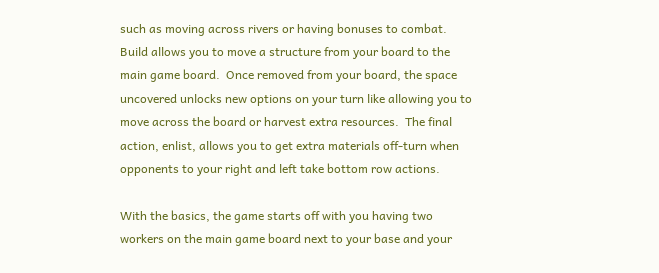such as moving across rivers or having bonuses to combat.  Build allows you to move a structure from your board to the main game board.  Once removed from your board, the space uncovered unlocks new options on your turn like allowing you to move across the board or harvest extra resources.  The final action, enlist, allows you to get extra materials off-turn when opponents to your right and left take bottom row actions.

With the basics, the game starts off with you having two workers on the main game board next to your base and your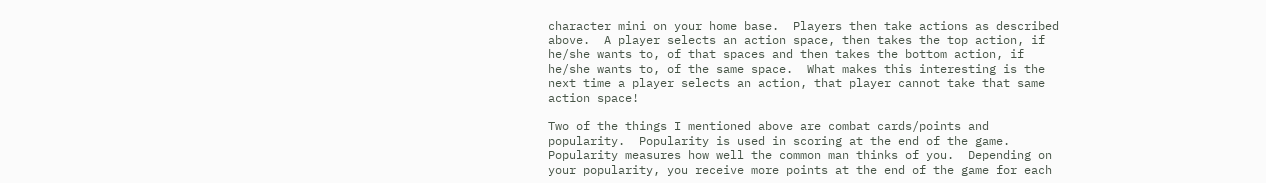character mini on your home base.  Players then take actions as described above.  A player selects an action space, then takes the top action, if he/she wants to, of that spaces and then takes the bottom action, if he/she wants to, of the same space.  What makes this interesting is the next time a player selects an action, that player cannot take that same action space!

Two of the things I mentioned above are combat cards/points and popularity.  Popularity is used in scoring at the end of the game.  Popularity measures how well the common man thinks of you.  Depending on your popularity, you receive more points at the end of the game for each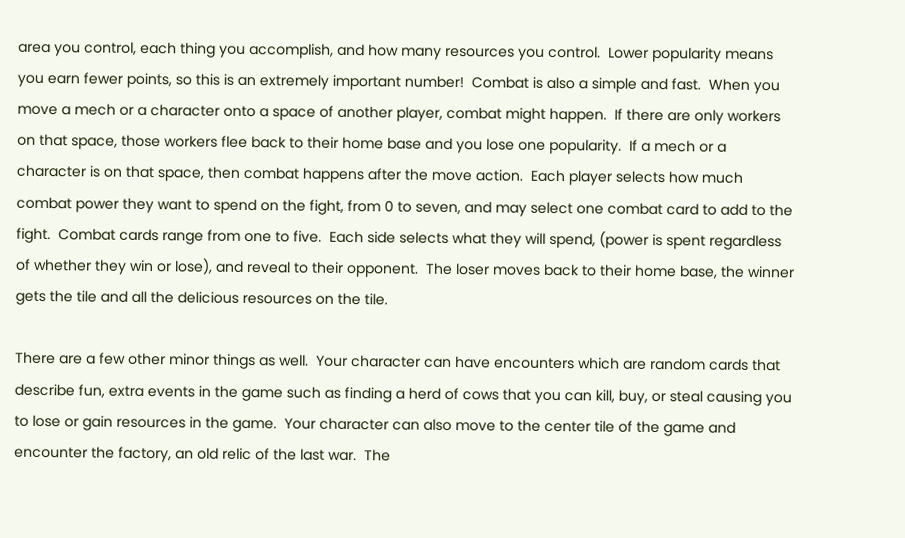area you control, each thing you accomplish, and how many resources you control.  Lower popularity means you earn fewer points, so this is an extremely important number!  Combat is also a simple and fast.  When you move a mech or a character onto a space of another player, combat might happen.  If there are only workers on that space, those workers flee back to their home base and you lose one popularity.  If a mech or a character is on that space, then combat happens after the move action.  Each player selects how much combat power they want to spend on the fight, from 0 to seven, and may select one combat card to add to the fight.  Combat cards range from one to five.  Each side selects what they will spend, (power is spent regardless of whether they win or lose), and reveal to their opponent.  The loser moves back to their home base, the winner gets the tile and all the delicious resources on the tile.

There are a few other minor things as well.  Your character can have encounters which are random cards that describe fun, extra events in the game such as finding a herd of cows that you can kill, buy, or steal causing you to lose or gain resources in the game.  Your character can also move to the center tile of the game and encounter the factory, an old relic of the last war.  The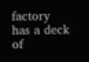factory has a deck of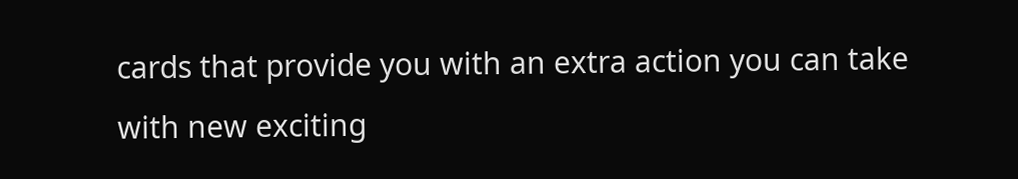cards that provide you with an extra action you can take with new exciting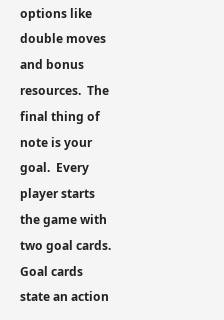options like double moves and bonus resources.  The final thing of note is your goal.  Every player starts the game with two goal cards.  Goal cards state an action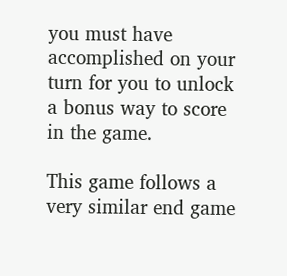you must have accomplished on your turn for you to unlock a bonus way to score in the game.

This game follows a very similar end game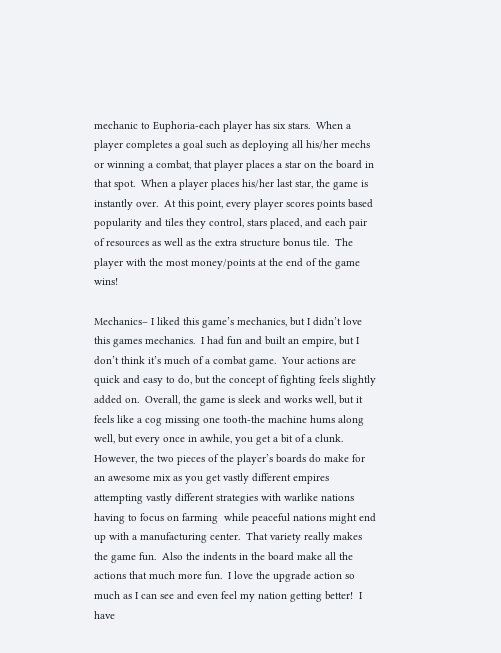mechanic to Euphoria-each player has six stars.  When a player completes a goal such as deploying all his/her mechs or winning a combat, that player places a star on the board in that spot.  When a player places his/her last star, the game is instantly over.  At this point, every player scores points based popularity and tiles they control, stars placed, and each pair of resources as well as the extra structure bonus tile.  The player with the most money/points at the end of the game wins!

Mechanics– I liked this game’s mechanics, but I didn’t love this games mechanics.  I had fun and built an empire, but I don’t think it’s much of a combat game.  Your actions are quick and easy to do, but the concept of fighting feels slightly added on.  Overall, the game is sleek and works well, but it feels like a cog missing one tooth-the machine hums along well, but every once in awhile, you get a bit of a clunk.  However, the two pieces of the player’s boards do make for an awesome mix as you get vastly different empires attempting vastly different strategies with warlike nations having to focus on farming  while peaceful nations might end up with a manufacturing center.  That variety really makes the game fun.  Also the indents in the board make all the actions that much more fun.  I love the upgrade action so much as I can see and even feel my nation getting better!  I have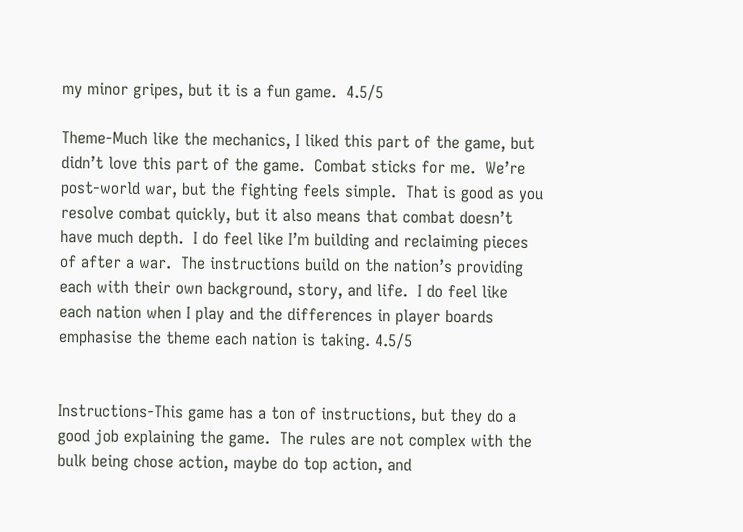my minor gripes, but it is a fun game.  4.5/5

Theme-Much like the mechanics, I liked this part of the game, but didn’t love this part of the game.  Combat sticks for me.  We’re post-world war, but the fighting feels simple.  That is good as you resolve combat quickly, but it also means that combat doesn’t have much depth.  I do feel like I’m building and reclaiming pieces of after a war.  The instructions build on the nation’s providing each with their own background, story, and life.  I do feel like each nation when I play and the differences in player boards emphasise the theme each nation is taking. 4.5/5


Instructions-This game has a ton of instructions, but they do a good job explaining the game.  The rules are not complex with the bulk being chose action, maybe do top action, and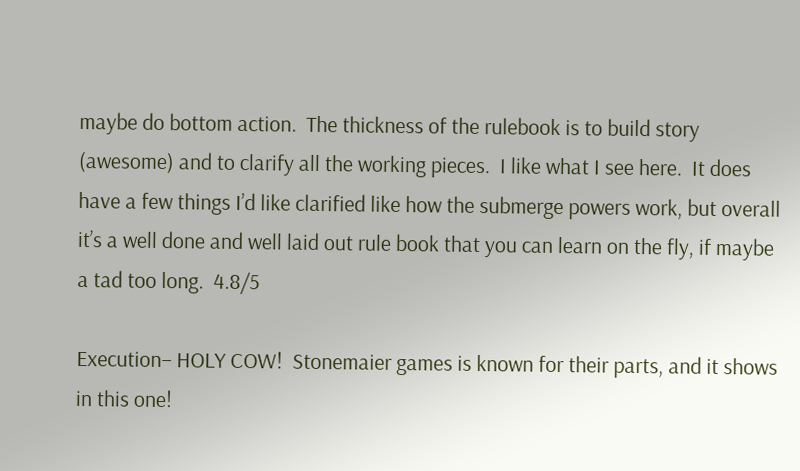maybe do bottom action.  The thickness of the rulebook is to build story (awesome) and to clarify all the working pieces.  I like what I see here.  It does have a few things I’d like clarified like how the submerge powers work, but overall it’s a well done and well laid out rule book that you can learn on the fly, if maybe a tad too long.  4.8/5

Execution– HOLY COW!  Stonemaier games is known for their parts, and it shows in this one!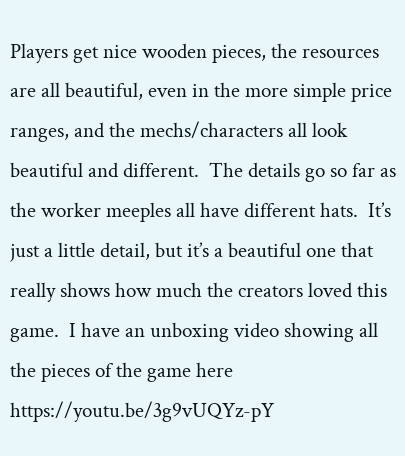Players get nice wooden pieces, the resources are all beautiful, even in the more simple price ranges, and the mechs/characters all look beautiful and different.  The details go so far as the worker meeples all have different hats.  It’s just a little detail, but it’s a beautiful one that really shows how much the creators loved this game.  I have an unboxing video showing all the pieces of the game here https://youtu.be/3g9vUQYz-pY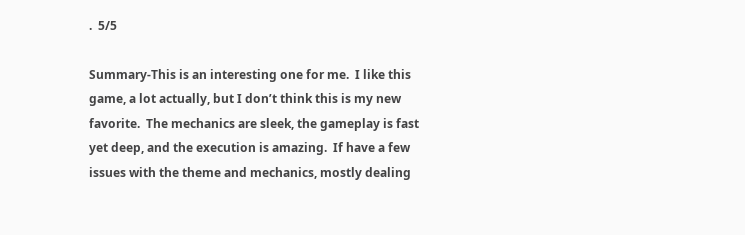.  5/5

Summary-This is an interesting one for me.  I like this game, a lot actually, but I don’t think this is my new favorite.  The mechanics are sleek, the gameplay is fast yet deep, and the execution is amazing.  If have a few issues with the theme and mechanics, mostly dealing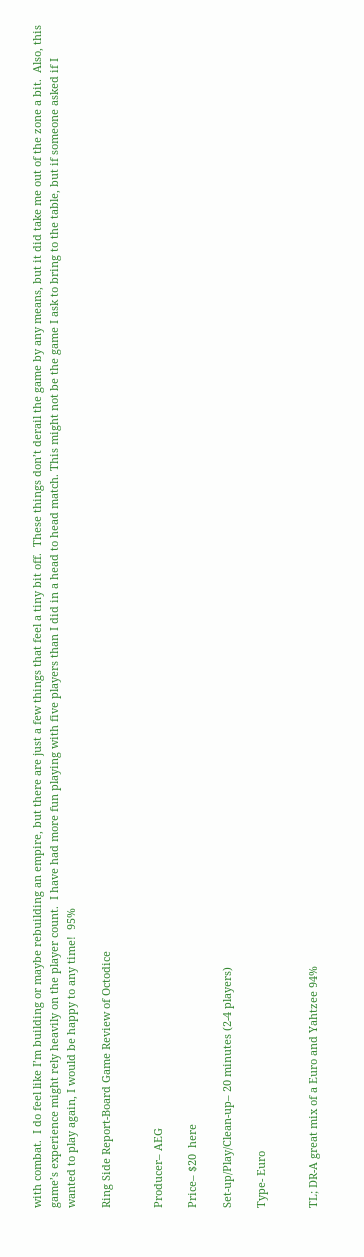with combat.  I do feel like I’m building or maybe rebuilding an empire, but there are just a few things that feel a tiny bit off.  These things don’t derail the game by any means, but it did take me out of the zone a bit.  Also, this game’s experience might rely heavily on the player count.  I have had more fun playing with five players than I did in a head to head match. This might not be the game I ask to bring to the table, but if someone asked if I wanted to play again, I would be happy to any time!  95%

Ring Side Report-Board Game Review of Octodice


Producer– AEG

Price– $20  here

Set-up/Play/Clean-up– 20 minutes (2-4 players)

Type- Euro


TL; DR-A great mix of a Euro and Yahtzee 94%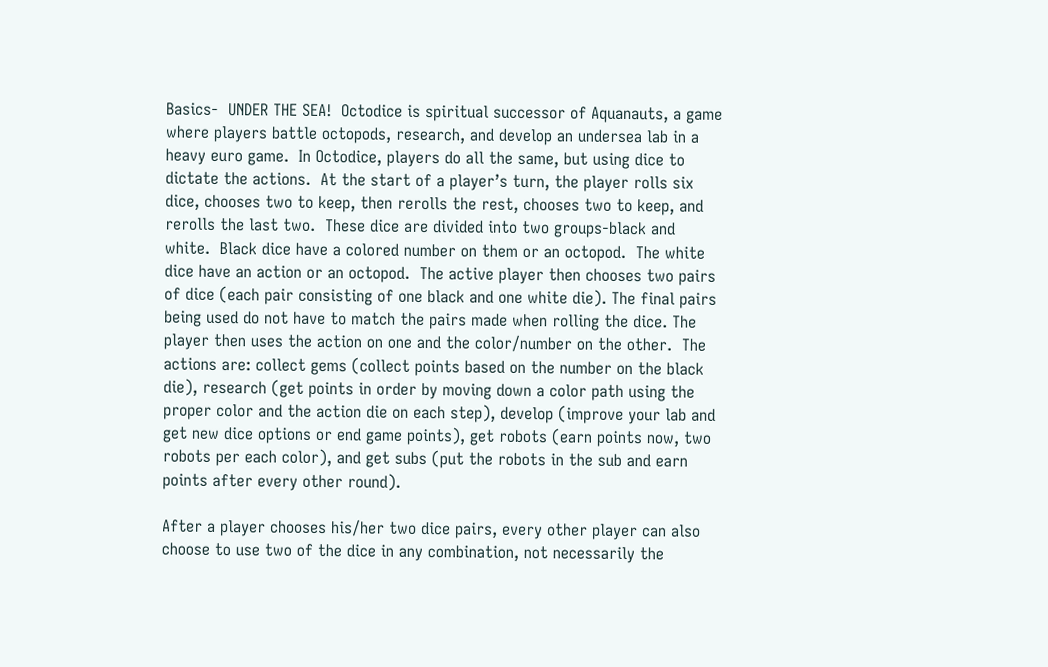Basics-  UNDER THE SEA!  Octodice is spiritual successor of Aquanauts, a game where players battle octopods, research, and develop an undersea lab in a heavy euro game.  In Octodice, players do all the same, but using dice to dictate the actions.  At the start of a player’s turn, the player rolls six dice, chooses two to keep, then rerolls the rest, chooses two to keep, and rerolls the last two.  These dice are divided into two groups-black and white.  Black dice have a colored number on them or an octopod.  The white dice have an action or an octopod.  The active player then chooses two pairs of dice (each pair consisting of one black and one white die). The final pairs being used do not have to match the pairs made when rolling the dice. The player then uses the action on one and the color/number on the other.  The actions are: collect gems (collect points based on the number on the black die), research (get points in order by moving down a color path using the proper color and the action die on each step), develop (improve your lab and get new dice options or end game points), get robots (earn points now, two robots per each color), and get subs (put the robots in the sub and earn points after every other round).

After a player chooses his/her two dice pairs, every other player can also choose to use two of the dice in any combination, not necessarily the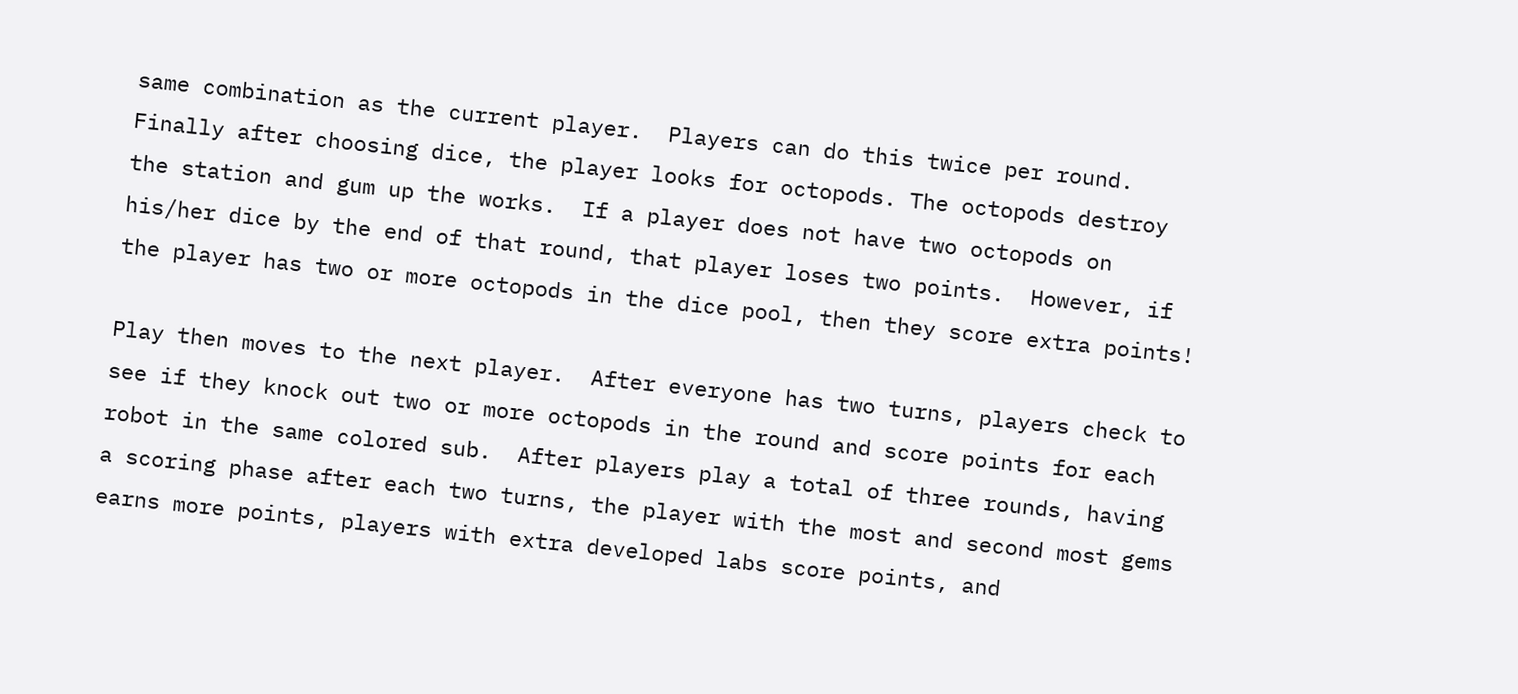same combination as the current player.  Players can do this twice per round.  Finally after choosing dice, the player looks for octopods. The octopods destroy the station and gum up the works.  If a player does not have two octopods on his/her dice by the end of that round, that player loses two points.  However, if the player has two or more octopods in the dice pool, then they score extra points!

Play then moves to the next player.  After everyone has two turns, players check to see if they knock out two or more octopods in the round and score points for each robot in the same colored sub.  After players play a total of three rounds, having a scoring phase after each two turns, the player with the most and second most gems earns more points, players with extra developed labs score points, and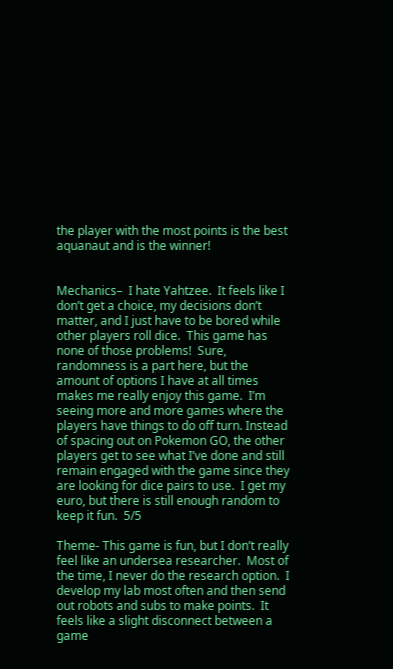the player with the most points is the best aquanaut and is the winner!


Mechanics–  I hate Yahtzee.  It feels like I don’t get a choice, my decisions don’t matter, and I just have to be bored while other players roll dice.  This game has none of those problems!  Sure, randomness is a part here, but the amount of options I have at all times makes me really enjoy this game.  I’m seeing more and more games where the players have things to do off turn. Instead of spacing out on Pokemon GO, the other players get to see what I’ve done and still remain engaged with the game since they are looking for dice pairs to use.  I get my euro, but there is still enough random to keep it fun.  5/5

Theme- This game is fun, but I don’t really feel like an undersea researcher.  Most of the time, I never do the research option.  I develop my lab most often and then send out robots and subs to make points.  It feels like a slight disconnect between a game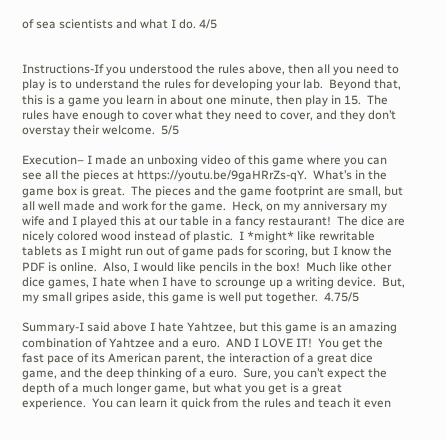of sea scientists and what I do. 4/5


Instructions-If you understood the rules above, then all you need to play is to understand the rules for developing your lab.  Beyond that, this is a game you learn in about one minute, then play in 15.  The rules have enough to cover what they need to cover, and they don’t overstay their welcome.  5/5

Execution– I made an unboxing video of this game where you can see all the pieces at https://youtu.be/9gaHRrZs-qY.  What’s in the game box is great.  The pieces and the game footprint are small, but all well made and work for the game.  Heck, on my anniversary my wife and I played this at our table in a fancy restaurant!  The dice are nicely colored wood instead of plastic.  I *might* like rewritable tablets as I might run out of game pads for scoring, but I know the PDF is online.  Also, I would like pencils in the box!  Much like other dice games, I hate when I have to scrounge up a writing device.  But, my small gripes aside, this game is well put together.  4.75/5

Summary-I said above I hate Yahtzee, but this game is an amazing combination of Yahtzee and a euro.  AND I LOVE IT!  You get the fast pace of its American parent, the interaction of a great dice game, and the deep thinking of a euro.  Sure, you can’t expect the depth of a much longer game, but what you get is a great experience.  You can learn it quick from the rules and teach it even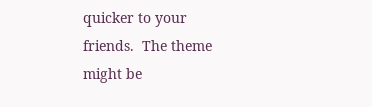quicker to your friends.  The theme might be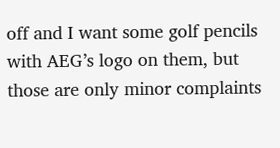off and I want some golf pencils with AEG’s logo on them, but those are only minor complaints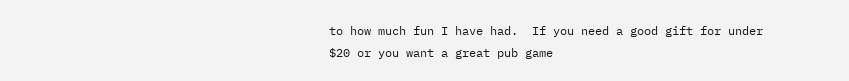to how much fun I have had.  If you need a good gift for under $20 or you want a great pub game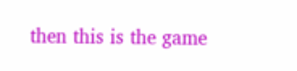then this is the game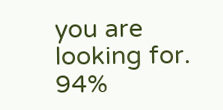you are looking for.  94%